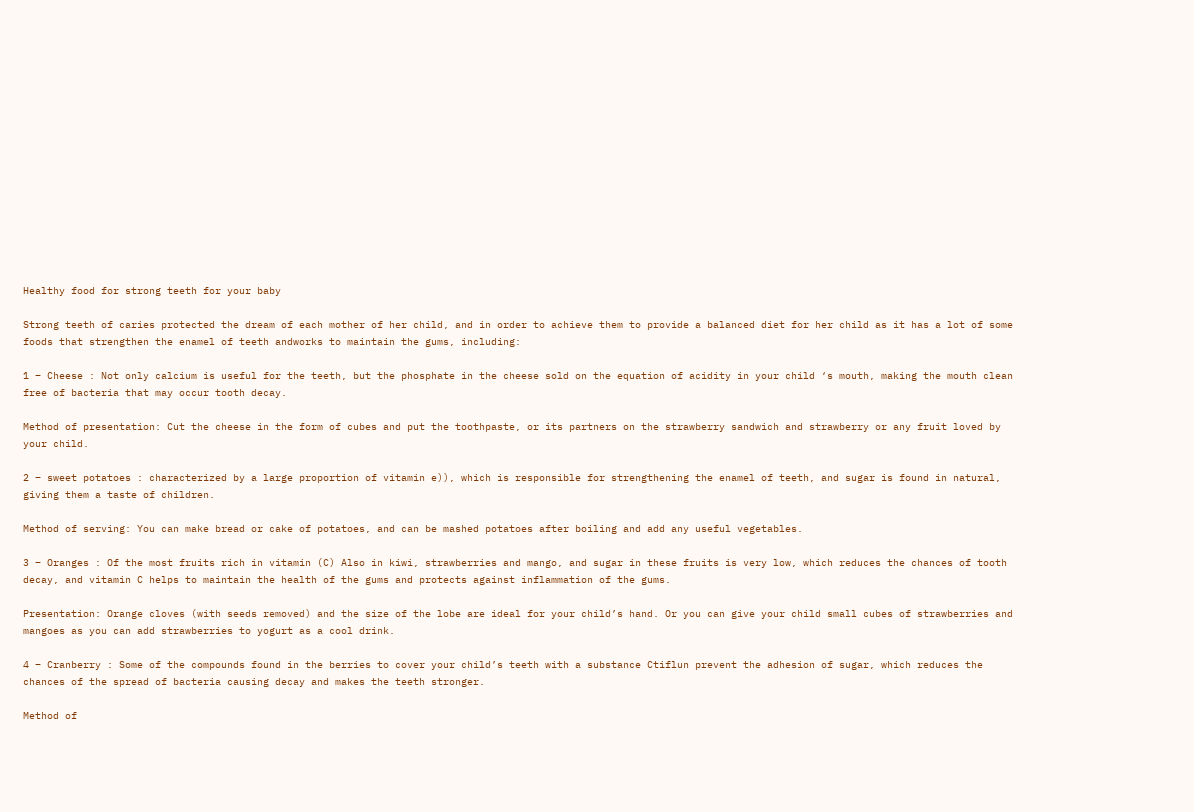Healthy food for strong teeth for your baby

Strong teeth of caries protected the dream of each mother of her child, and in order to achieve them to provide a balanced diet for her child as it has a lot of some foods that strengthen the enamel of teeth andworks to maintain the gums, including:

1 – Cheese : Not only calcium is useful for the teeth, but the phosphate in the cheese sold on the equation of acidity in your child ‘s mouth, making the mouth clean free of bacteria that may occur tooth decay.

Method of presentation: Cut the cheese in the form of cubes and put the toothpaste, or its partners on the strawberry sandwich and strawberry or any fruit loved by your child.

2 – sweet potatoes : characterized by a large proportion of vitamin e)), which is responsible for strengthening the enamel of teeth, and sugar is found in natural, giving them a taste of children.

Method of serving: You can make bread or cake of potatoes, and can be mashed potatoes after boiling and add any useful vegetables.

3 – Oranges : Of the most fruits rich in vitamin (C) Also in kiwi, strawberries and mango, and sugar in these fruits is very low, which reduces the chances of tooth decay, and vitamin C helps to maintain the health of the gums and protects against inflammation of the gums.

Presentation: Orange cloves (with seeds removed) and the size of the lobe are ideal for your child’s hand. Or you can give your child small cubes of strawberries and mangoes as you can add strawberries to yogurt as a cool drink.

4 – Cranberry : Some of the compounds found in the berries to cover your child’s teeth with a substance Ctiflun prevent the adhesion of sugar, which reduces the chances of the spread of bacteria causing decay and makes the teeth stronger.

Method of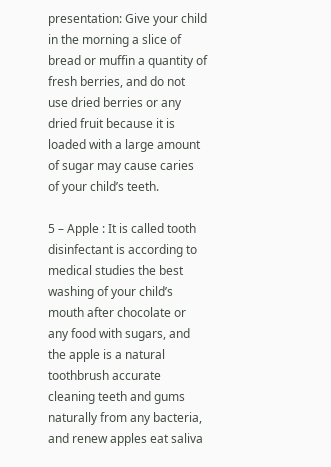presentation: Give your child in the morning a slice of bread or muffin a quantity of fresh berries, and do not use dried berries or any dried fruit because it is loaded with a large amount of sugar may cause caries of your child’s teeth.

5 – Apple : It is called tooth disinfectant is according to medical studies the best washing of your child’s mouth after chocolate or any food with sugars, and the apple is a natural toothbrush accurate cleaning teeth and gums naturally from any bacteria, and renew apples eat saliva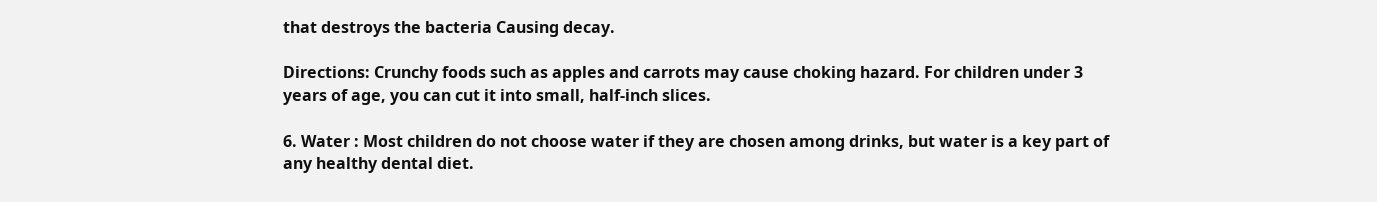that destroys the bacteria Causing decay.

Directions: Crunchy foods such as apples and carrots may cause choking hazard. For children under 3 years of age, you can cut it into small, half-inch slices.

6. Water : Most children do not choose water if they are chosen among drinks, but water is a key part of any healthy dental diet.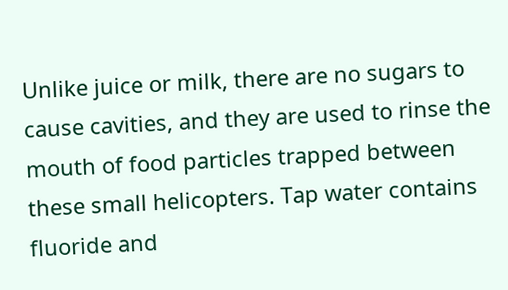Unlike juice or milk, there are no sugars to cause cavities, and they are used to rinse the mouth of food particles trapped between these small helicopters. Tap water contains fluoride and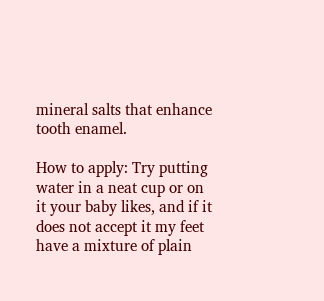mineral salts that enhance tooth enamel.

How to apply: Try putting water in a neat cup or on it your baby likes, and if it does not accept it my feet have a mixture of plain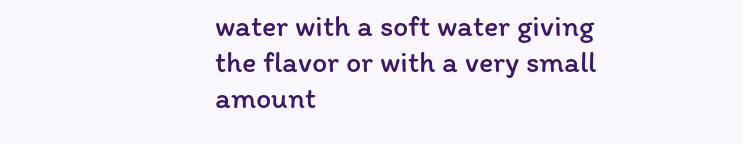water with a soft water giving the flavor or with a very small amount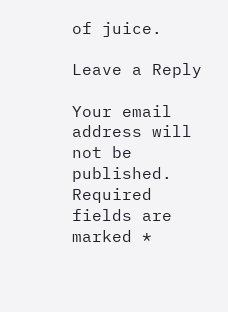of juice.

Leave a Reply

Your email address will not be published. Required fields are marked *